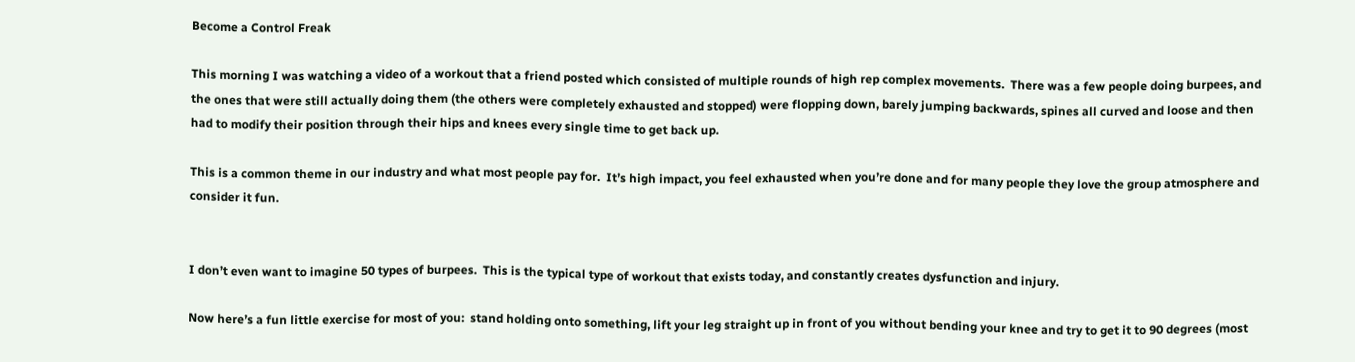Become a Control Freak

This morning I was watching a video of a workout that a friend posted which consisted of multiple rounds of high rep complex movements.  There was a few people doing burpees, and the ones that were still actually doing them (the others were completely exhausted and stopped) were flopping down, barely jumping backwards, spines all curved and loose and then had to modify their position through their hips and knees every single time to get back up.

This is a common theme in our industry and what most people pay for.  It’s high impact, you feel exhausted when you’re done and for many people they love the group atmosphere and consider it fun.


I don’t even want to imagine 50 types of burpees.  This is the typical type of workout that exists today, and constantly creates dysfunction and injury.

Now here’s a fun little exercise for most of you:  stand holding onto something, lift your leg straight up in front of you without bending your knee and try to get it to 90 degrees (most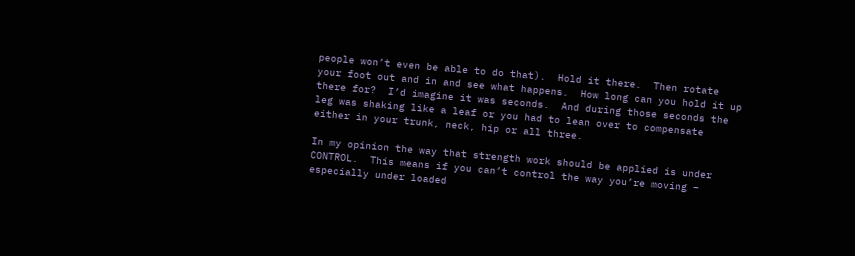people won’t even be able to do that).  Hold it there.  Then rotate your foot out and in and see what happens.  How long can you hold it up there for?  I’d imagine it was seconds.  And during those seconds the leg was shaking like a leaf or you had to lean over to compensate either in your trunk, neck, hip or all three.

In my opinion the way that strength work should be applied is under CONTROL.  This means if you can’t control the way you’re moving – especially under loaded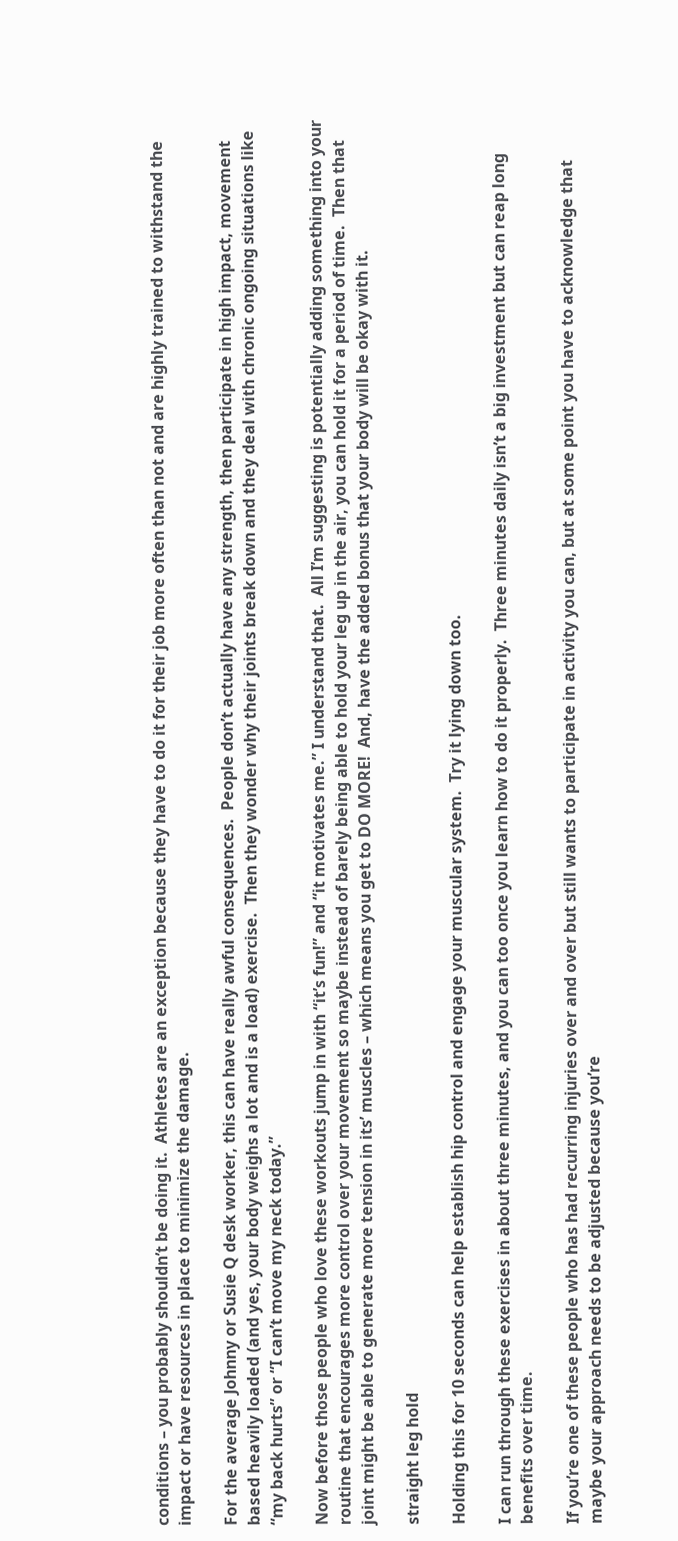conditions – you probably shouldn’t be doing it.  Athletes are an exception because they have to do it for their job more often than not and are highly trained to withstand the impact or have resources in place to minimize the damage.

For the average Johnny or Susie Q desk worker, this can have really awful consequences.  People don’t actually have any strength, then participate in high impact, movement based heavily loaded (and yes, your body weighs a lot and is a load) exercise.  Then they wonder why their joints break down and they deal with chronic ongoing situations like “my back hurts” or “I can’t move my neck today.”

Now before those people who love these workouts jump in with “it’s fun!” and “it motivates me.” I understand that.  All I’m suggesting is potentially adding something into your routine that encourages more control over your movement so maybe instead of barely being able to hold your leg up in the air, you can hold it for a period of time.  Then that joint might be able to generate more tension in its’ muscles – which means you get to DO MORE!  And, have the added bonus that your body will be okay with it.

straight leg hold

Holding this for 10 seconds can help establish hip control and engage your muscular system.  Try it lying down too.

I can run through these exercises in about three minutes, and you can too once you learn how to do it properly.  Three minutes daily isn’t a big investment but can reap long benefits over time.

If you’re one of these people who has had recurring injuries over and over but still wants to participate in activity you can, but at some point you have to acknowledge that maybe your approach needs to be adjusted because you’re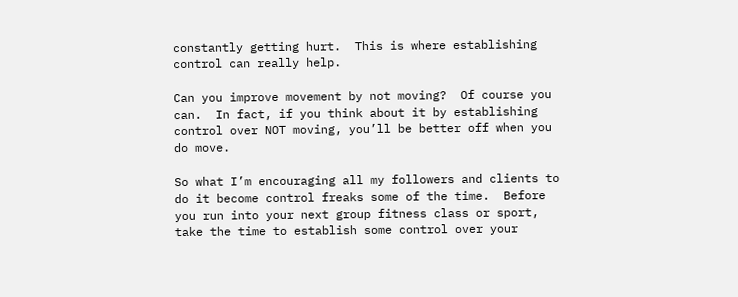constantly getting hurt.  This is where establishing control can really help.

Can you improve movement by not moving?  Of course you can.  In fact, if you think about it by establishing control over NOT moving, you’ll be better off when you do move.

So what I’m encouraging all my followers and clients to do it become control freaks some of the time.  Before you run into your next group fitness class or sport, take the time to establish some control over your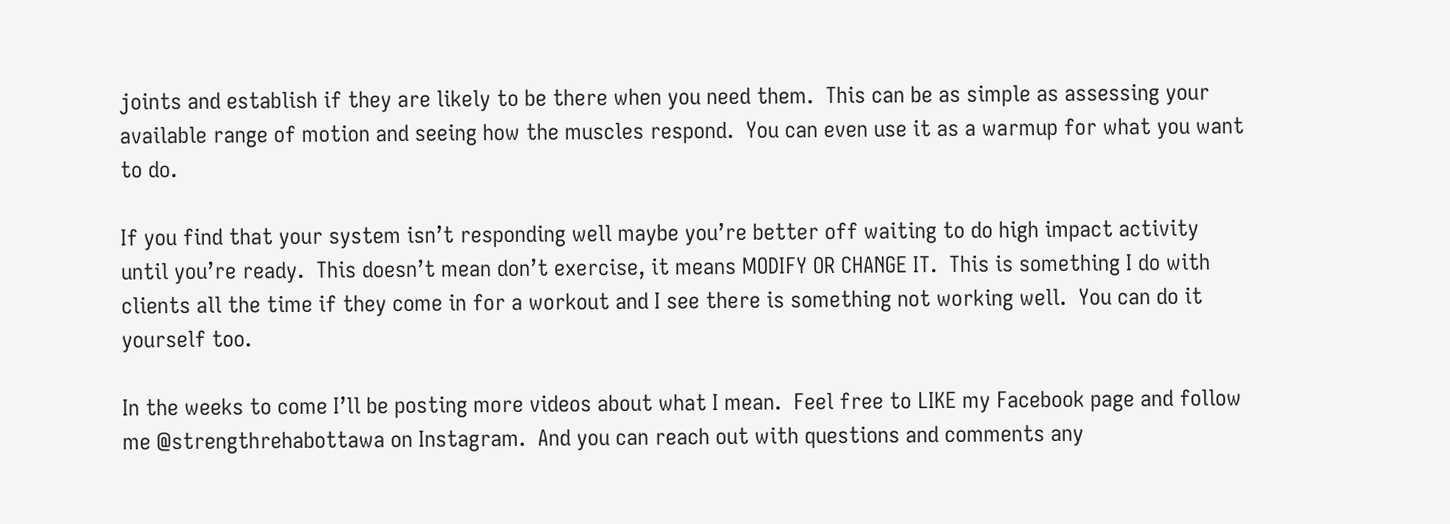joints and establish if they are likely to be there when you need them.  This can be as simple as assessing your available range of motion and seeing how the muscles respond.  You can even use it as a warmup for what you want to do.

If you find that your system isn’t responding well maybe you’re better off waiting to do high impact activity until you’re ready.  This doesn’t mean don’t exercise, it means MODIFY OR CHANGE IT.  This is something I do with clients all the time if they come in for a workout and I see there is something not working well.  You can do it yourself too.

In the weeks to come I’ll be posting more videos about what I mean.  Feel free to LIKE my Facebook page and follow me @strengthrehabottawa on Instagram.  And you can reach out with questions and comments any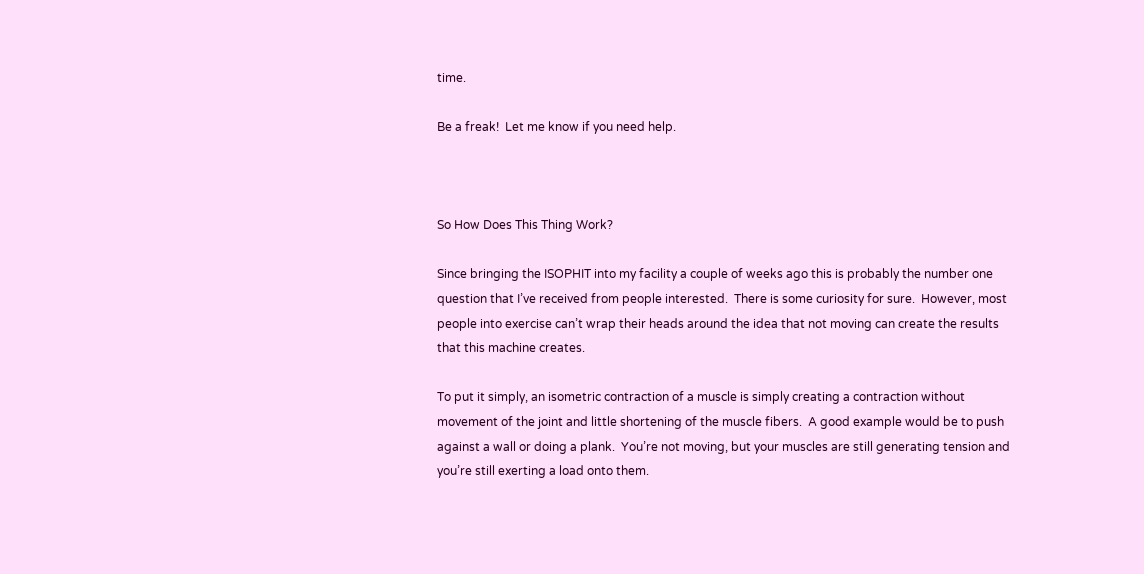time.

Be a freak!  Let me know if you need help.



So How Does This Thing Work?

Since bringing the ISOPHIT into my facility a couple of weeks ago this is probably the number one question that I’ve received from people interested.  There is some curiosity for sure.  However, most people into exercise can’t wrap their heads around the idea that not moving can create the results that this machine creates.

To put it simply, an isometric contraction of a muscle is simply creating a contraction without movement of the joint and little shortening of the muscle fibers.  A good example would be to push against a wall or doing a plank.  You’re not moving, but your muscles are still generating tension and you’re still exerting a load onto them.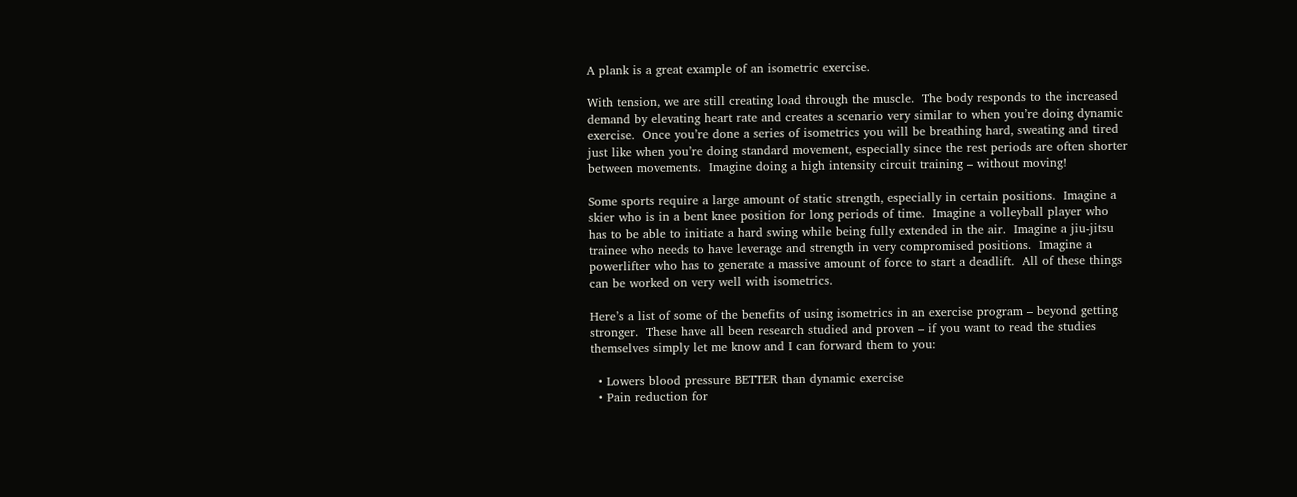A plank is a great example of an isometric exercise.

With tension, we are still creating load through the muscle.  The body responds to the increased demand by elevating heart rate and creates a scenario very similar to when you’re doing dynamic exercise.  Once you’re done a series of isometrics you will be breathing hard, sweating and tired just like when you’re doing standard movement, especially since the rest periods are often shorter between movements.  Imagine doing a high intensity circuit training – without moving!

Some sports require a large amount of static strength, especially in certain positions.  Imagine a skier who is in a bent knee position for long periods of time.  Imagine a volleyball player who has to be able to initiate a hard swing while being fully extended in the air.  Imagine a jiu-jitsu trainee who needs to have leverage and strength in very compromised positions.  Imagine a powerlifter who has to generate a massive amount of force to start a deadlift.  All of these things can be worked on very well with isometrics.

Here’s a list of some of the benefits of using isometrics in an exercise program – beyond getting stronger.  These have all been research studied and proven – if you want to read the studies themselves simply let me know and I can forward them to you:

  • Lowers blood pressure BETTER than dynamic exercise
  • Pain reduction for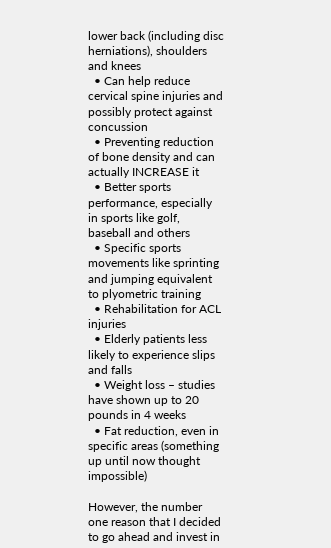lower back (including disc herniations), shoulders and knees
  • Can help reduce cervical spine injuries and possibly protect against concussion
  • Preventing reduction of bone density and can actually INCREASE it
  • Better sports performance, especially in sports like golf, baseball and others
  • Specific sports movements like sprinting and jumping equivalent to plyometric training
  • Rehabilitation for ACL injuries
  • Elderly patients less likely to experience slips and falls
  • Weight loss – studies have shown up to 20 pounds in 4 weeks
  • Fat reduction, even in specific areas (something up until now thought impossible)

However, the number one reason that I decided to go ahead and invest in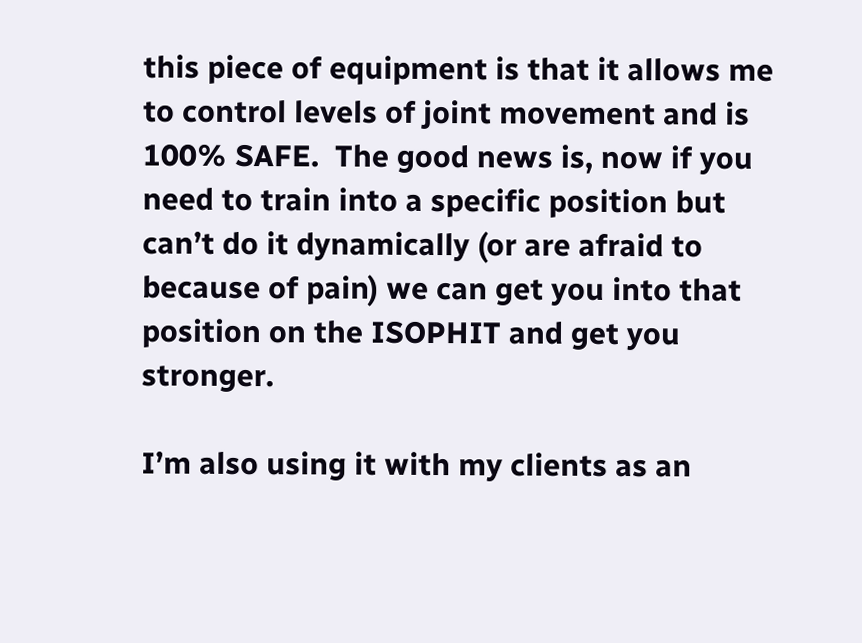this piece of equipment is that it allows me to control levels of joint movement and is 100% SAFE.  The good news is, now if you need to train into a specific position but can’t do it dynamically (or are afraid to because of pain) we can get you into that position on the ISOPHIT and get you stronger.

I’m also using it with my clients as an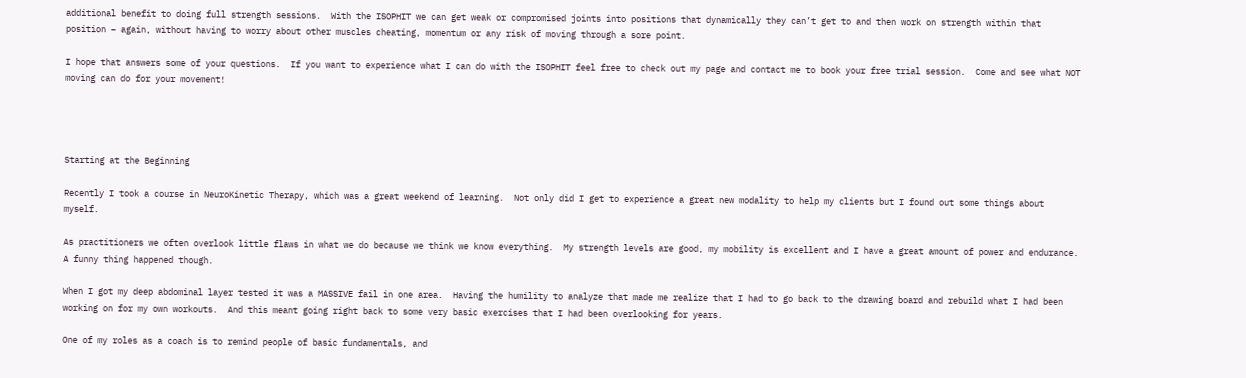additional benefit to doing full strength sessions.  With the ISOPHIT we can get weak or compromised joints into positions that dynamically they can’t get to and then work on strength within that position – again, without having to worry about other muscles cheating, momentum or any risk of moving through a sore point.

I hope that answers some of your questions.  If you want to experience what I can do with the ISOPHIT feel free to check out my page and contact me to book your free trial session.  Come and see what NOT moving can do for your movement!




Starting at the Beginning

Recently I took a course in NeuroKinetic Therapy, which was a great weekend of learning.  Not only did I get to experience a great new modality to help my clients but I found out some things about myself.

As practitioners we often overlook little flaws in what we do because we think we know everything.  My strength levels are good, my mobility is excellent and I have a great amount of power and endurance.  A funny thing happened though.

When I got my deep abdominal layer tested it was a MASSIVE fail in one area.  Having the humility to analyze that made me realize that I had to go back to the drawing board and rebuild what I had been working on for my own workouts.  And this meant going right back to some very basic exercises that I had been overlooking for years.

One of my roles as a coach is to remind people of basic fundamentals, and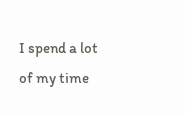I spend a lot of my time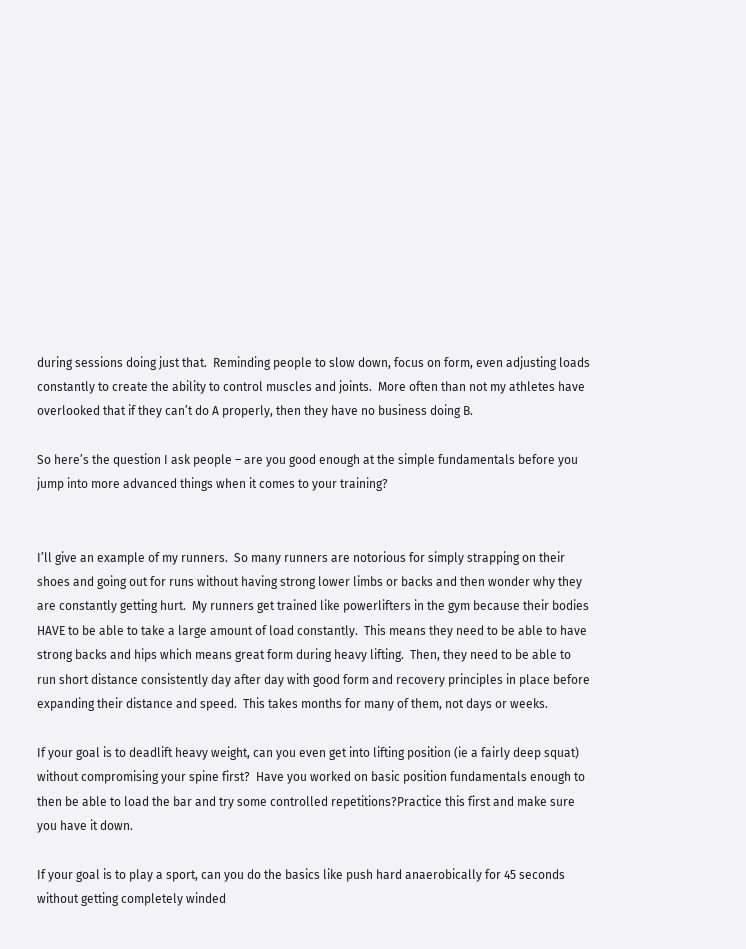during sessions doing just that.  Reminding people to slow down, focus on form, even adjusting loads constantly to create the ability to control muscles and joints.  More often than not my athletes have overlooked that if they can’t do A properly, then they have no business doing B.

So here’s the question I ask people – are you good enough at the simple fundamentals before you jump into more advanced things when it comes to your training?


I’ll give an example of my runners.  So many runners are notorious for simply strapping on their shoes and going out for runs without having strong lower limbs or backs and then wonder why they are constantly getting hurt.  My runners get trained like powerlifters in the gym because their bodies HAVE to be able to take a large amount of load constantly.  This means they need to be able to have strong backs and hips which means great form during heavy lifting.  Then, they need to be able to run short distance consistently day after day with good form and recovery principles in place before expanding their distance and speed.  This takes months for many of them, not days or weeks.

If your goal is to deadlift heavy weight, can you even get into lifting position (ie a fairly deep squat) without compromising your spine first?  Have you worked on basic position fundamentals enough to then be able to load the bar and try some controlled repetitions?Practice this first and make sure you have it down.

If your goal is to play a sport, can you do the basics like push hard anaerobically for 45 seconds without getting completely winded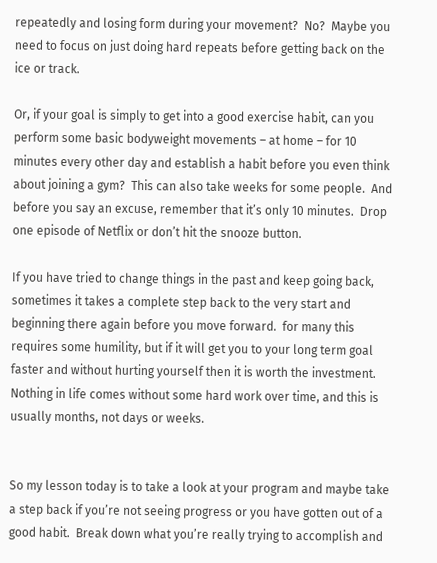repeatedly and losing form during your movement?  No?  Maybe you need to focus on just doing hard repeats before getting back on the ice or track.

Or, if your goal is simply to get into a good exercise habit, can you perform some basic bodyweight movements – at home – for 10 minutes every other day and establish a habit before you even think about joining a gym?  This can also take weeks for some people.  And before you say an excuse, remember that it’s only 10 minutes.  Drop one episode of Netflix or don’t hit the snooze button.

If you have tried to change things in the past and keep going back, sometimes it takes a complete step back to the very start and beginning there again before you move forward.  for many this requires some humility, but if it will get you to your long term goal faster and without hurting yourself then it is worth the investment.  Nothing in life comes without some hard work over time, and this is usually months, not days or weeks.


So my lesson today is to take a look at your program and maybe take a step back if you’re not seeing progress or you have gotten out of a good habit.  Break down what you’re really trying to accomplish and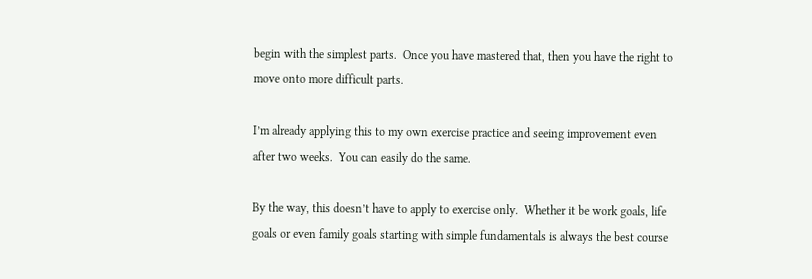begin with the simplest parts.  Once you have mastered that, then you have the right to move onto more difficult parts.

I’m already applying this to my own exercise practice and seeing improvement even after two weeks.  You can easily do the same.

By the way, this doesn’t have to apply to exercise only.  Whether it be work goals, life goals or even family goals starting with simple fundamentals is always the best course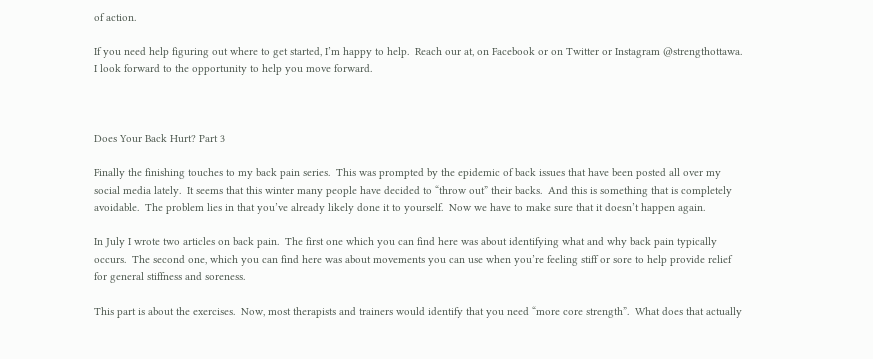of action.

If you need help figuring out where to get started, I’m happy to help.  Reach our at, on Facebook or on Twitter or Instagram @strengthottawa.  I look forward to the opportunity to help you move forward.



Does Your Back Hurt? Part 3

Finally the finishing touches to my back pain series.  This was prompted by the epidemic of back issues that have been posted all over my social media lately.  It seems that this winter many people have decided to “throw out” their backs.  And this is something that is completely avoidable.  The problem lies in that you’ve already likely done it to yourself.  Now we have to make sure that it doesn’t happen again.

In July I wrote two articles on back pain.  The first one which you can find here was about identifying what and why back pain typically occurs.  The second one, which you can find here was about movements you can use when you’re feeling stiff or sore to help provide relief for general stiffness and soreness.

This part is about the exercises.  Now, most therapists and trainers would identify that you need “more core strength”.  What does that actually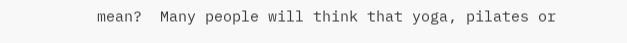mean?  Many people will think that yoga, pilates or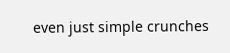even just simple crunches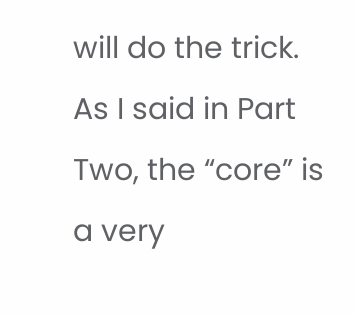will do the trick.  As I said in Part Two, the “core” is a very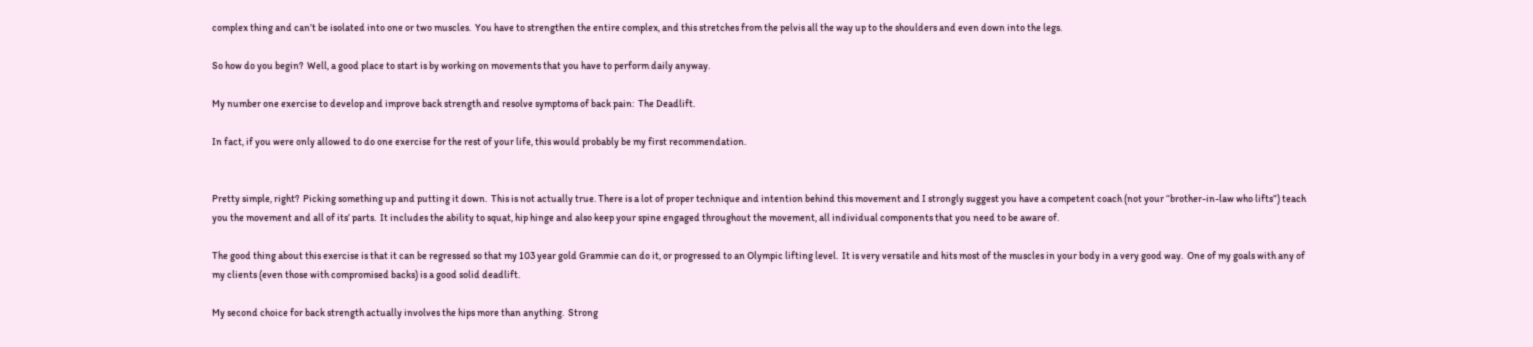complex thing and can’t be isolated into one or two muscles.  You have to strengthen the entire complex, and this stretches from the pelvis all the way up to the shoulders and even down into the legs.

So how do you begin?  Well, a good place to start is by working on movements that you have to perform daily anyway.

My number one exercise to develop and improve back strength and resolve symptoms of back pain:  The Deadlift.

In fact, if you were only allowed to do one exercise for the rest of your life, this would probably be my first recommendation.


Pretty simple, right?  Picking something up and putting it down.  This is not actually true. There is a lot of proper technique and intention behind this movement and I strongly suggest you have a competent coach (not your “brother-in-law who lifts”) teach you the movement and all of its’ parts.  It includes the ability to squat, hip hinge and also keep your spine engaged throughout the movement, all individual components that you need to be aware of.

The good thing about this exercise is that it can be regressed so that my 103 year gold Grammie can do it, or progressed to an Olympic lifting level.  It is very versatile and hits most of the muscles in your body in a very good way.  One of my goals with any of my clients (even those with compromised backs) is a good solid deadlift.

My second choice for back strength actually involves the hips more than anything.  Strong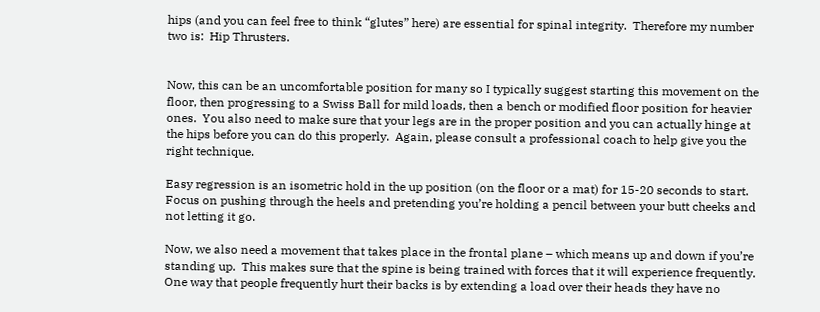hips (and you can feel free to think “glutes” here) are essential for spinal integrity.  Therefore my number two is:  Hip Thrusters.


Now, this can be an uncomfortable position for many so I typically suggest starting this movement on the floor, then progressing to a Swiss Ball for mild loads, then a bench or modified floor position for heavier ones.  You also need to make sure that your legs are in the proper position and you can actually hinge at the hips before you can do this properly.  Again, please consult a professional coach to help give you the right technique.

Easy regression is an isometric hold in the up position (on the floor or a mat) for 15-20 seconds to start.  Focus on pushing through the heels and pretending you’re holding a pencil between your butt cheeks and not letting it go.

Now, we also need a movement that takes place in the frontal plane – which means up and down if you’re standing up.  This makes sure that the spine is being trained with forces that it will experience frequently.  One way that people frequently hurt their backs is by extending a load over their heads they have no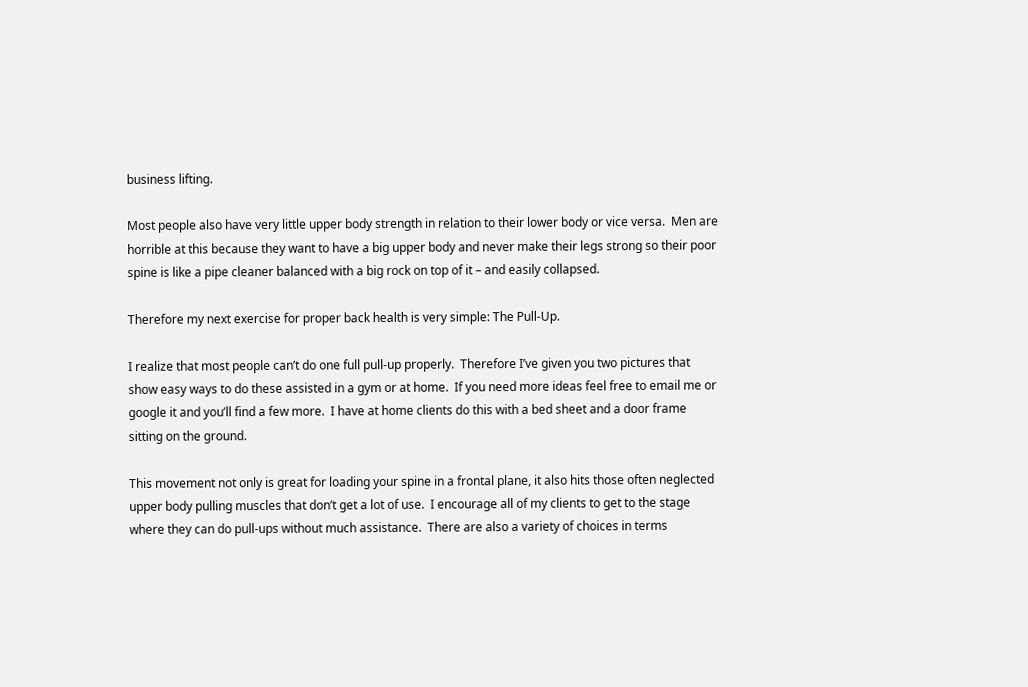business lifting.

Most people also have very little upper body strength in relation to their lower body or vice versa.  Men are horrible at this because they want to have a big upper body and never make their legs strong so their poor spine is like a pipe cleaner balanced with a big rock on top of it – and easily collapsed.

Therefore my next exercise for proper back health is very simple: The Pull-Up.

I realize that most people can’t do one full pull-up properly.  Therefore I’ve given you two pictures that show easy ways to do these assisted in a gym or at home.  If you need more ideas feel free to email me or google it and you’ll find a few more.  I have at home clients do this with a bed sheet and a door frame sitting on the ground.

This movement not only is great for loading your spine in a frontal plane, it also hits those often neglected upper body pulling muscles that don’t get a lot of use.  I encourage all of my clients to get to the stage where they can do pull-ups without much assistance.  There are also a variety of choices in terms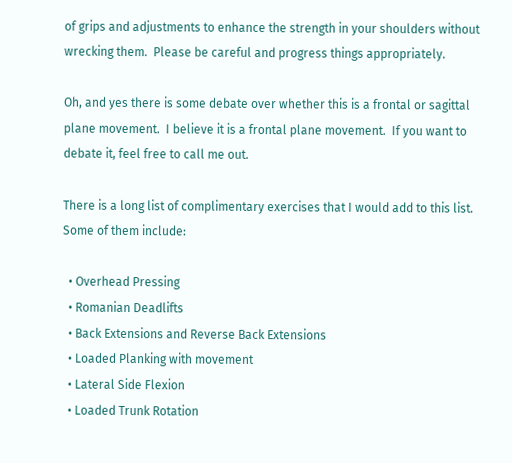of grips and adjustments to enhance the strength in your shoulders without wrecking them.  Please be careful and progress things appropriately.

Oh, and yes there is some debate over whether this is a frontal or sagittal plane movement.  I believe it is a frontal plane movement.  If you want to debate it, feel free to call me out.

There is a long list of complimentary exercises that I would add to this list.  Some of them include:

  • Overhead Pressing
  • Romanian Deadlifts
  • Back Extensions and Reverse Back Extensions
  • Loaded Planking with movement
  • Lateral Side Flexion
  • Loaded Trunk Rotation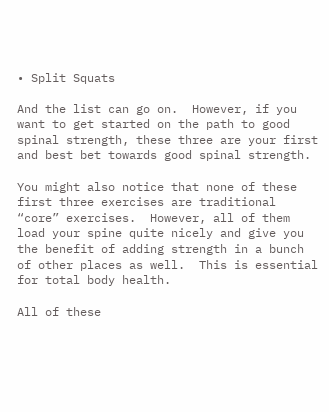• Split Squats

And the list can go on.  However, if you want to get started on the path to good spinal strength, these three are your first and best bet towards good spinal strength.

You might also notice that none of these first three exercises are traditional “core” exercises.  However, all of them load your spine quite nicely and give you the benefit of adding strength in a bunch of other places as well.  This is essential for total body health.

All of these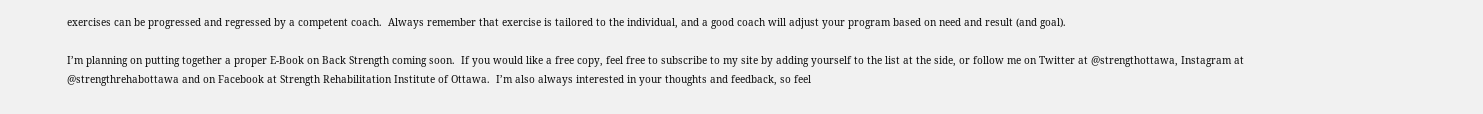exercises can be progressed and regressed by a competent coach.  Always remember that exercise is tailored to the individual, and a good coach will adjust your program based on need and result (and goal).

I’m planning on putting together a proper E-Book on Back Strength coming soon.  If you would like a free copy, feel free to subscribe to my site by adding yourself to the list at the side, or follow me on Twitter at @strengthottawa, Instagram at @strengthrehabottawa and on Facebook at Strength Rehabilitation Institute of Ottawa.  I’m also always interested in your thoughts and feedback, so feel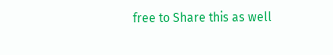free to Share this as well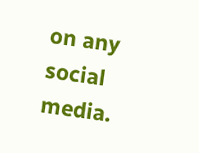on any social media.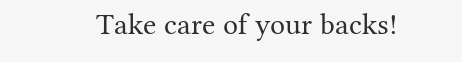Take care of your backs!